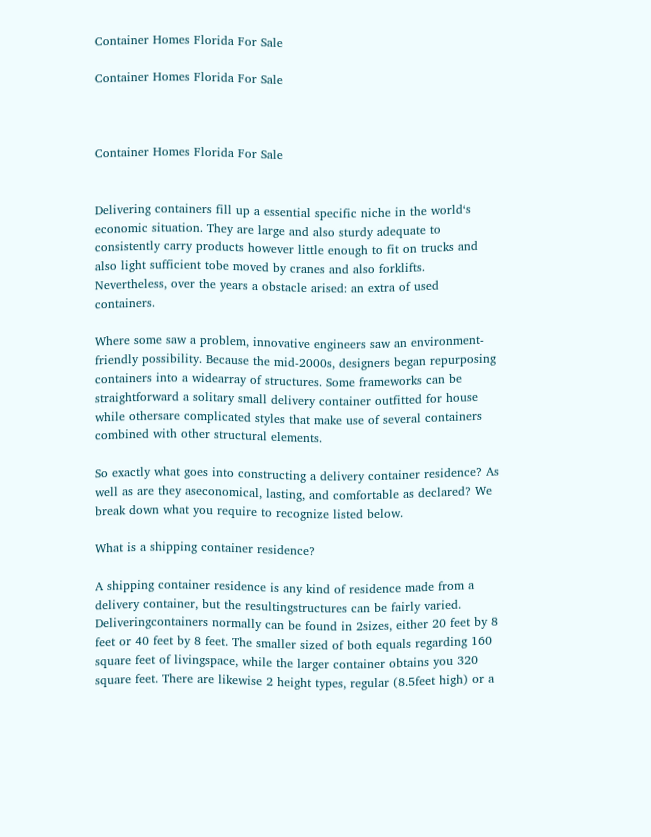Container Homes Florida For Sale

Container Homes Florida For Sale



Container Homes Florida For Sale


Delivering containers fill up a essential specific niche in the world‘s economic situation. They are large and also sturdy adequate to consistently carry products however little enough to fit on trucks and also light sufficient tobe moved by cranes and also forklifts. Nevertheless, over the years a obstacle arised: an extra of used containers.

Where some saw a problem, innovative engineers saw an environment-friendly possibility. Because the mid-2000s, designers began repurposing containers into a widearray of structures. Some frameworks can be straightforward a solitary small delivery container outfitted for house while othersare complicated styles that make use of several containers combined with other structural elements.

So exactly what goes into constructing a delivery container residence? As well as are they aseconomical, lasting, and comfortable as declared? We break down what you require to recognize listed below.

What is a shipping container residence?

A shipping container residence is any kind of residence made from a delivery container, but the resultingstructures can be fairly varied. Deliveringcontainers normally can be found in 2sizes, either 20 feet by 8 feet or 40 feet by 8 feet. The smaller sized of both equals regarding 160 square feet of livingspace, while the larger container obtains you 320 square feet. There are likewise 2 height types, regular (8.5feet high) or a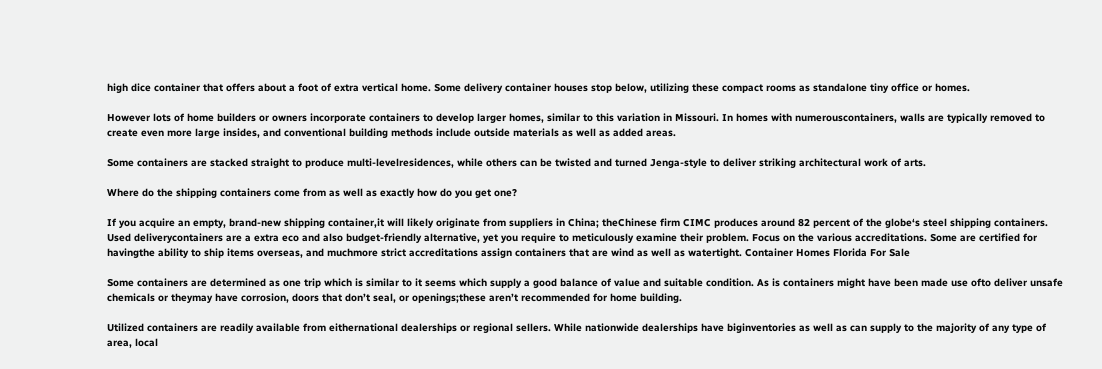high dice container that offers about a foot of extra vertical home. Some delivery container houses stop below, utilizing these compact rooms as standalone tiny office or homes.

However lots of home builders or owners incorporate containers to develop larger homes, similar to this variation in Missouri. In homes with numerouscontainers, walls are typically removed to create even more large insides, and conventional building methods include outside materials as well as added areas.

Some containers are stacked straight to produce multi-levelresidences, while others can be twisted and turned Jenga-style to deliver striking architectural work of arts.

Where do the shipping containers come from as well as exactly how do you get one?

If you acquire an empty, brand-new shipping container,it will likely originate from suppliers in China; theChinese firm CIMC produces around 82 percent of the globe‘s steel shipping containers. Used deliverycontainers are a extra eco and also budget-friendly alternative, yet you require to meticulously examine their problem. Focus on the various accreditations. Some are certified for havingthe ability to ship items overseas, and muchmore strict accreditations assign containers that are wind as well as watertight. Container Homes Florida For Sale

Some containers are determined as one trip which is similar to it seems which supply a good balance of value and suitable condition. As is containers might have been made use ofto deliver unsafe chemicals or theymay have corrosion, doors that don’t seal, or openings;these aren’t recommended for home building.

Utilized containers are readily available from eithernational dealerships or regional sellers. While nationwide dealerships have biginventories as well as can supply to the majority of any type of area, local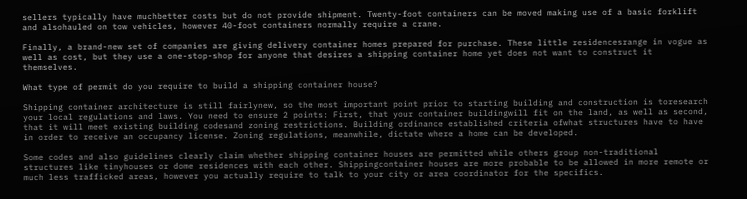sellers typically have muchbetter costs but do not provide shipment. Twenty-foot containers can be moved making use of a basic forklift and alsohauled on tow vehicles, however 40-foot containers normally require a crane.

Finally, a brand-new set of companies are giving delivery container homes prepared for purchase. These little residencesrange in vogue as well as cost, but they use a one-stop-shop for anyone that desires a shipping container home yet does not want to construct it themselves.

What type of permit do you require to build a shipping container house?

Shipping container architecture is still fairlynew, so the most important point prior to starting building and construction is toresearch your local regulations and laws. You need to ensure 2 points: First, that your container buildingwill fit on the land, as well as second, that it will meet existing building codesand zoning restrictions. Building ordinance established criteria ofwhat structures have to have in order to receive an occupancy license. Zoning regulations, meanwhile, dictate where a home can be developed.

Some codes and also guidelines clearly claim whether shipping container houses are permitted while others group non-traditional structures like tinyhouses or dome residences with each other. Shippingcontainer houses are more probable to be allowed in more remote or much less trafficked areas, however you actually require to talk to your city or area coordinator for the specifics.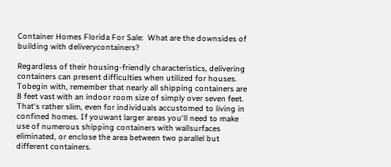Container Homes Florida For Sale:  What are the downsides of building with deliverycontainers?

Regardless of their housing-friendly characteristics, delivering containers can present difficulties when utilized for houses. Tobegin with, remember that nearly all shipping containers are 8 feet vast with an indoor room size of simply over seven feet. That‘s rather slim, even for individuals accustomed to living in confined homes. If youwant larger areas you‘ll need to make use of numerous shipping containers with wallsurfaces eliminated, or enclose the area between two parallel but different containers.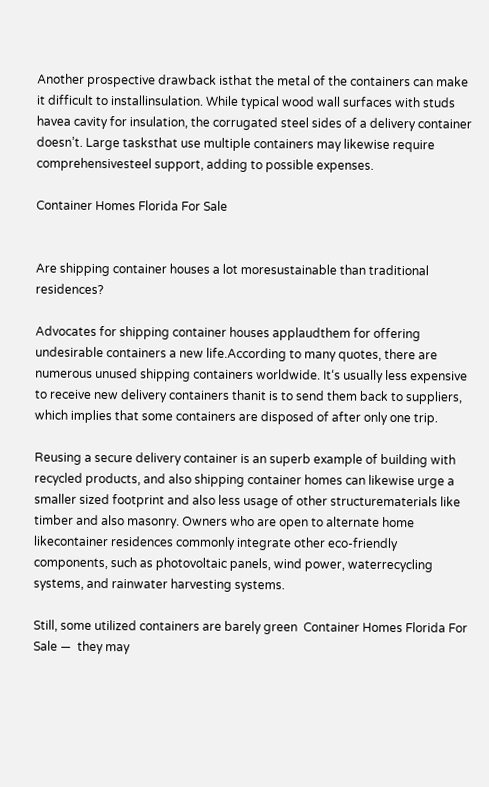Another prospective drawback isthat the metal of the containers can make it difficult to installinsulation. While typical wood wall surfaces with studs havea cavity for insulation, the corrugated steel sides of a delivery container doesn’t. Large tasksthat use multiple containers may likewise require comprehensivesteel support, adding to possible expenses.

Container Homes Florida For Sale


Are shipping container houses a lot moresustainable than traditional residences?

Advocates for shipping container houses applaudthem for offering undesirable containers a new life.According to many quotes, there are numerous unused shipping containers worldwide. It‘s usually less expensive to receive new delivery containers thanit is to send them back to suppliers, which implies that some containers are disposed of after only one trip.

Reusing a secure delivery container is an superb example of building with recycled products, and also shipping container homes can likewise urge a smaller sized footprint and also less usage of other structurematerials like timber and also masonry. Owners who are open to alternate home likecontainer residences commonly integrate other eco-friendly components, such as photovoltaic panels, wind power, waterrecycling systems, and rainwater harvesting systems.

Still, some utilized containers are barely green  Container Homes Florida For Sale —  they may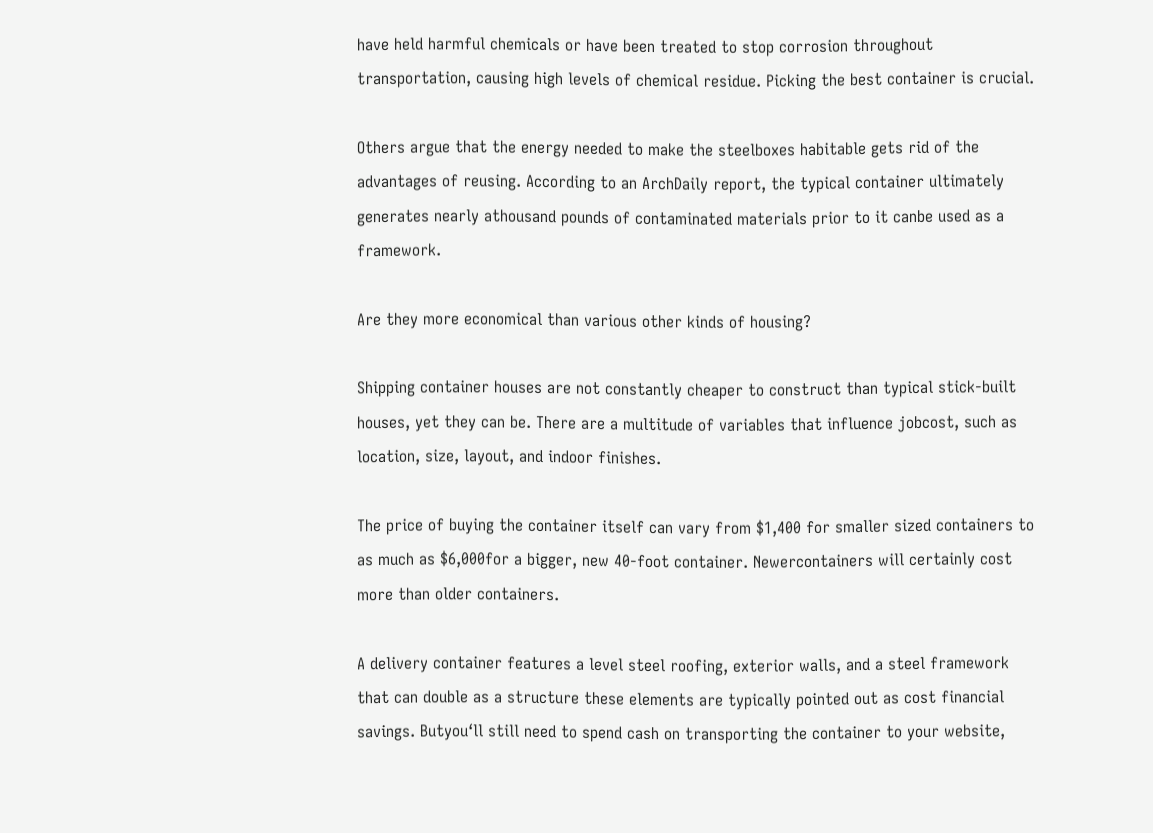have held harmful chemicals or have been treated to stop corrosion throughout transportation, causing high levels of chemical residue. Picking the best container is crucial.

Others argue that the energy needed to make the steelboxes habitable gets rid of the advantages of reusing. According to an ArchDaily report, the typical container ultimately generates nearly athousand pounds of contaminated materials prior to it canbe used as a framework.

Are they more economical than various other kinds of housing?

Shipping container houses are not constantly cheaper to construct than typical stick-built houses, yet they can be. There are a multitude of variables that influence jobcost, such as location, size, layout, and indoor finishes.

The price of buying the container itself can vary from $1,400 for smaller sized containers to as much as $6,000for a bigger, new 40-foot container. Newercontainers will certainly cost more than older containers.

A delivery container features a level steel roofing, exterior walls, and a steel framework that can double as a structure these elements are typically pointed out as cost financial savings. Butyou‘ll still need to spend cash on transporting the container to your website,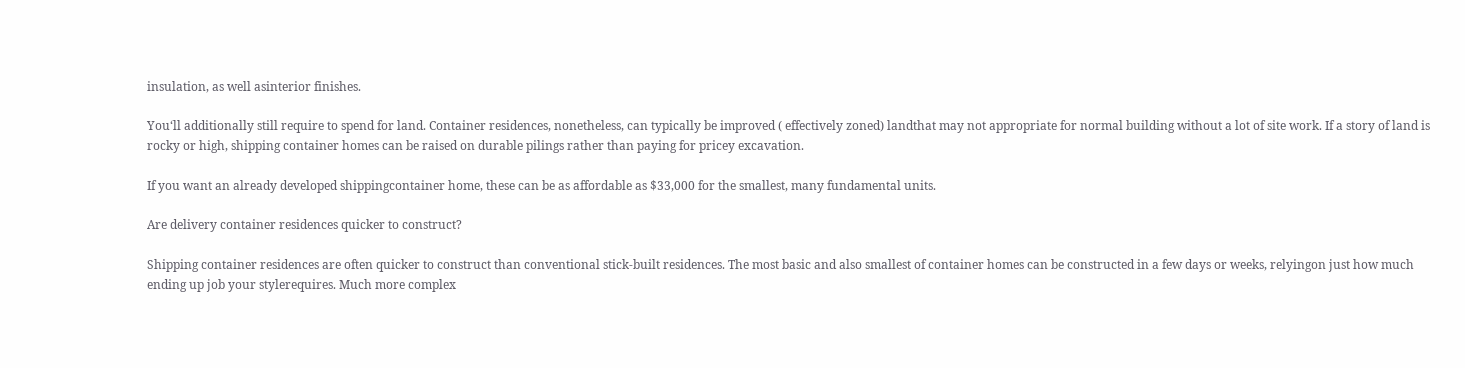insulation, as well asinterior finishes.

You‘ll additionally still require to spend for land. Container residences, nonetheless, can typically be improved ( effectively zoned) landthat may not appropriate for normal building without a lot of site work. If a story of land is rocky or high, shipping container homes can be raised on durable pilings rather than paying for pricey excavation.

If you want an already developed shippingcontainer home, these can be as affordable as $33,000 for the smallest, many fundamental units.

Are delivery container residences quicker to construct?

Shipping container residences are often quicker to construct than conventional stick-built residences. The most basic and also smallest of container homes can be constructed in a few days or weeks, relyingon just how much ending up job your stylerequires. Much more complex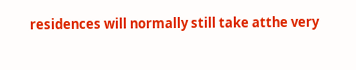residences will normally still take atthe very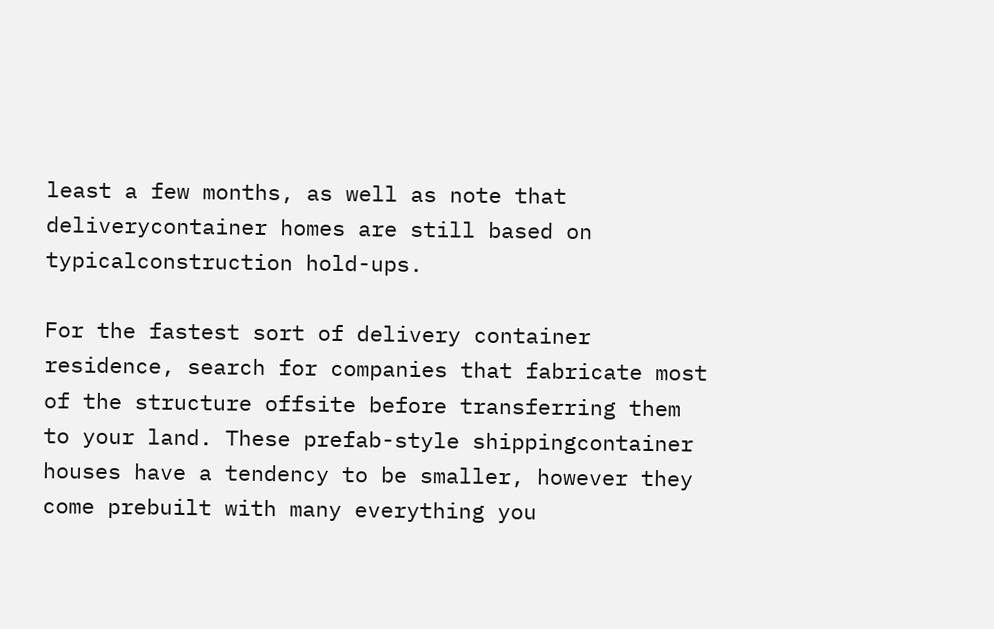least a few months, as well as note that deliverycontainer homes are still based on typicalconstruction hold-ups.

For the fastest sort of delivery container residence, search for companies that fabricate most of the structure offsite before transferring them to your land. These prefab-style shippingcontainer houses have a tendency to be smaller, however they come prebuilt with many everything you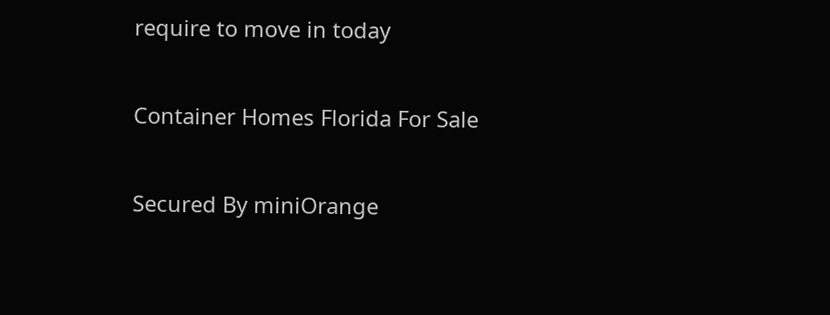require to move in today

Container Homes Florida For Sale

Secured By miniOrange